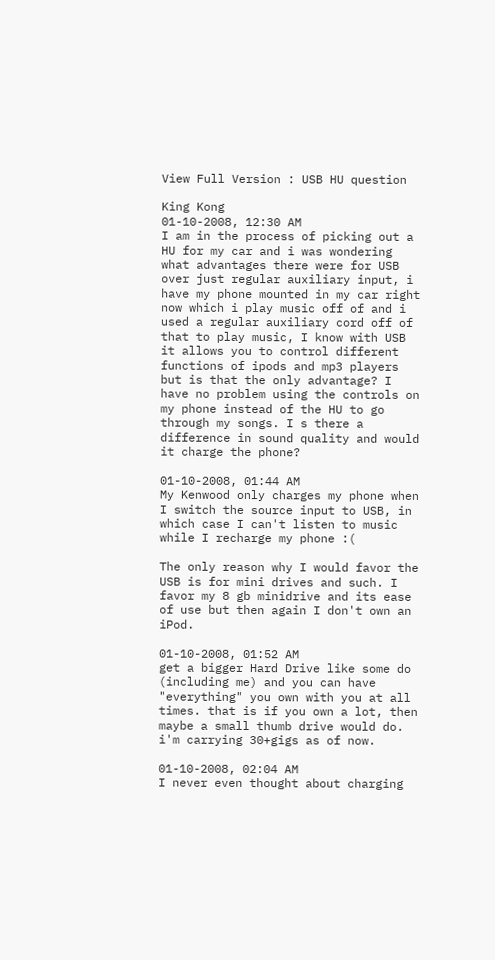View Full Version : USB HU question

King Kong
01-10-2008, 12:30 AM
I am in the process of picking out a HU for my car and i was wondering what advantages there were for USB over just regular auxiliary input, i have my phone mounted in my car right now which i play music off of and i used a regular auxiliary cord off of that to play music, I know with USB it allows you to control different functions of ipods and mp3 players but is that the only advantage? I have no problem using the controls on my phone instead of the HU to go through my songs. I s there a difference in sound quality and would it charge the phone?

01-10-2008, 01:44 AM
My Kenwood only charges my phone when I switch the source input to USB, in which case I can't listen to music while I recharge my phone :(

The only reason why I would favor the USB is for mini drives and such. I favor my 8 gb minidrive and its ease of use but then again I don't own an iPod.

01-10-2008, 01:52 AM
get a bigger Hard Drive like some do (including me) and you can have "everything" you own with you at all times. that is if you own a lot, then maybe a small thumb drive would do. i'm carrying 30+gigs as of now.

01-10-2008, 02:04 AM
I never even thought about charging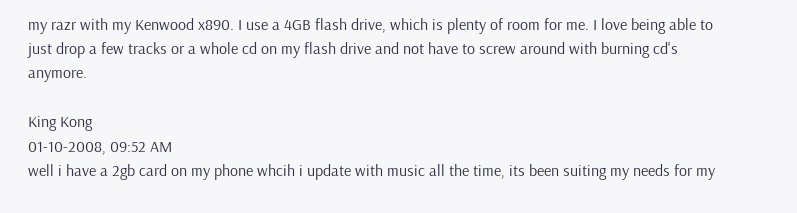my razr with my Kenwood x890. I use a 4GB flash drive, which is plenty of room for me. I love being able to just drop a few tracks or a whole cd on my flash drive and not have to screw around with burning cd's anymore.

King Kong
01-10-2008, 09:52 AM
well i have a 2gb card on my phone whcih i update with music all the time, its been suiting my needs for my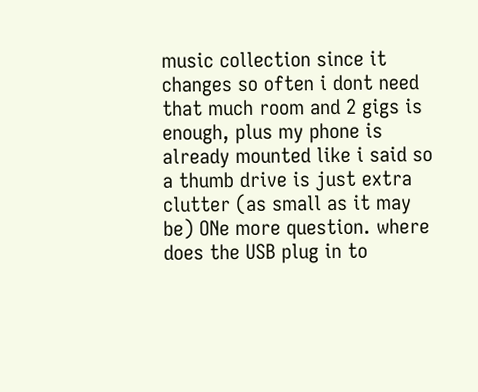music collection since it changes so often i dont need that much room and 2 gigs is enough, plus my phone is already mounted like i said so a thumb drive is just extra clutter (as small as it may be) ONe more question. where does the USB plug in to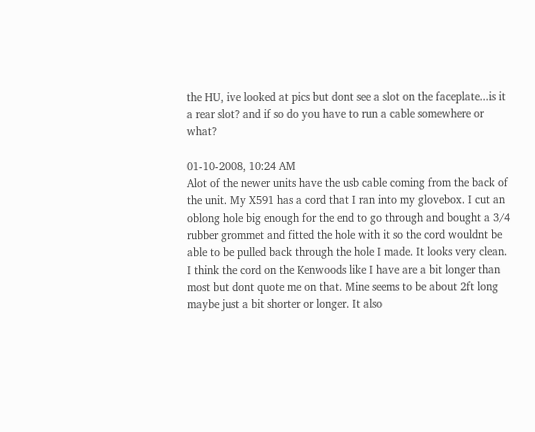the HU, ive looked at pics but dont see a slot on the faceplate...is it a rear slot? and if so do you have to run a cable somewhere or what?

01-10-2008, 10:24 AM
Alot of the newer units have the usb cable coming from the back of the unit. My X591 has a cord that I ran into my glovebox. I cut an oblong hole big enough for the end to go through and bought a 3/4 rubber grommet and fitted the hole with it so the cord wouldnt be able to be pulled back through the hole I made. It looks very clean. I think the cord on the Kenwoods like I have are a bit longer than most but dont quote me on that. Mine seems to be about 2ft long maybe just a bit shorter or longer. It also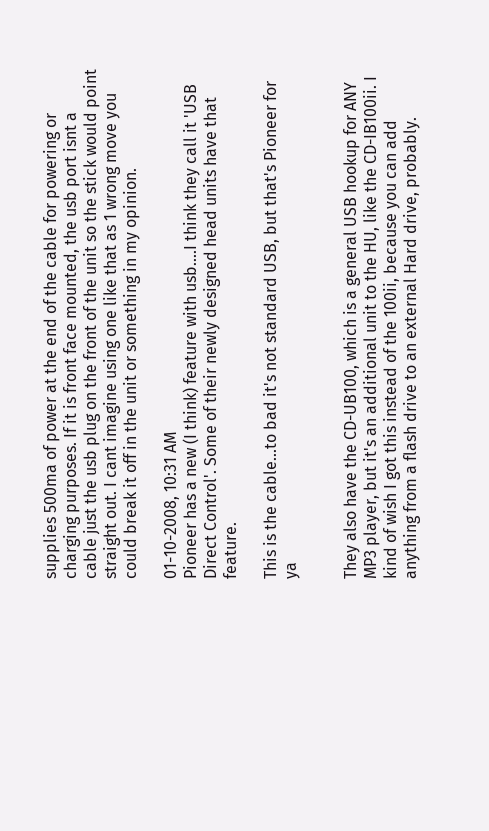supplies 500ma of power at the end of the cable for powering or charging purposes. If it is front face mounted, the usb port isnt a cable just the usb plug on the front of the unit so the stick would point straight out. I cant imagine using one like that as 1 wrong move you could break it off in the unit or something in my opinion.

01-10-2008, 10:31 AM
Pioneer has a new (I think) feature with usb....I think they call it 'USB Direct Control'. Some of their newly designed head units have that feature.

This is the cable...to bad it's not standard USB, but that's Pioneer for ya


They also have the CD-UB100, which is a general USB hookup for ANY MP3 player, but it's an additional unit to the HU, like the CD-IB100ii. I kind of wish I got this instead of the 100ii, because you can add anything from a flash drive to an external Hard drive, probably.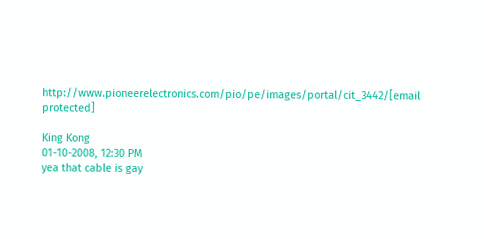http://www.pioneerelectronics.com/pio/pe/images/portal/cit_3442/[email protected]

King Kong
01-10-2008, 12:30 PM
yea that cable is gay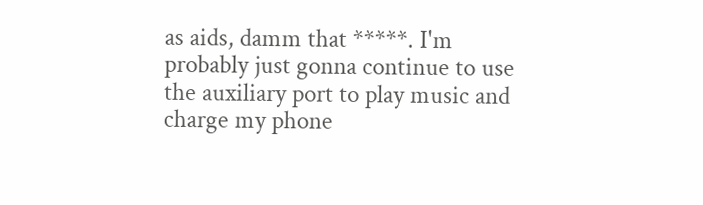as aids, damm that *****. I'm probably just gonna continue to use the auxiliary port to play music and charge my phone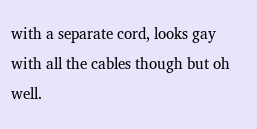with a separate cord, looks gay with all the cables though but oh well.